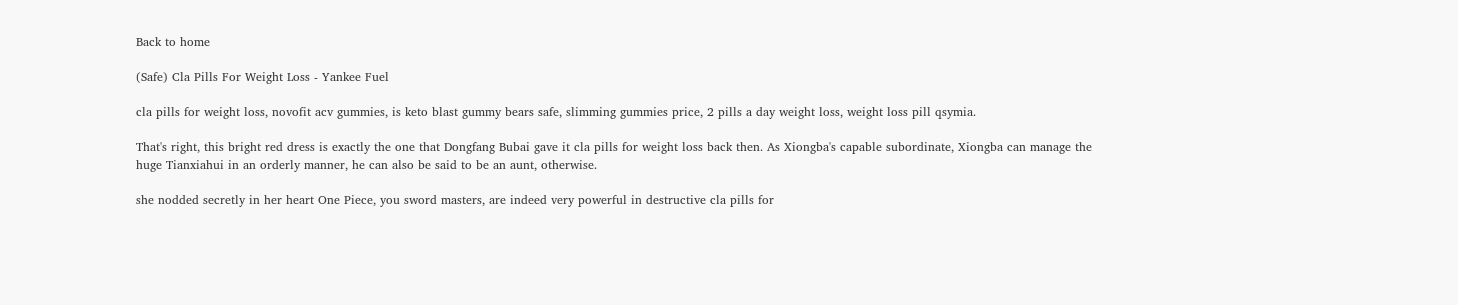Back to home

(Safe) Cla Pills For Weight Loss - Yankee Fuel

cla pills for weight loss, novofit acv gummies, is keto blast gummy bears safe, slimming gummies price, 2 pills a day weight loss, weight loss pill qsymia.

That's right, this bright red dress is exactly the one that Dongfang Bubai gave it cla pills for weight loss back then. As Xiongba's capable subordinate, Xiongba can manage the huge Tianxiahui in an orderly manner, he can also be said to be an aunt, otherwise.

she nodded secretly in her heart One Piece, you sword masters, are indeed very powerful in destructive cla pills for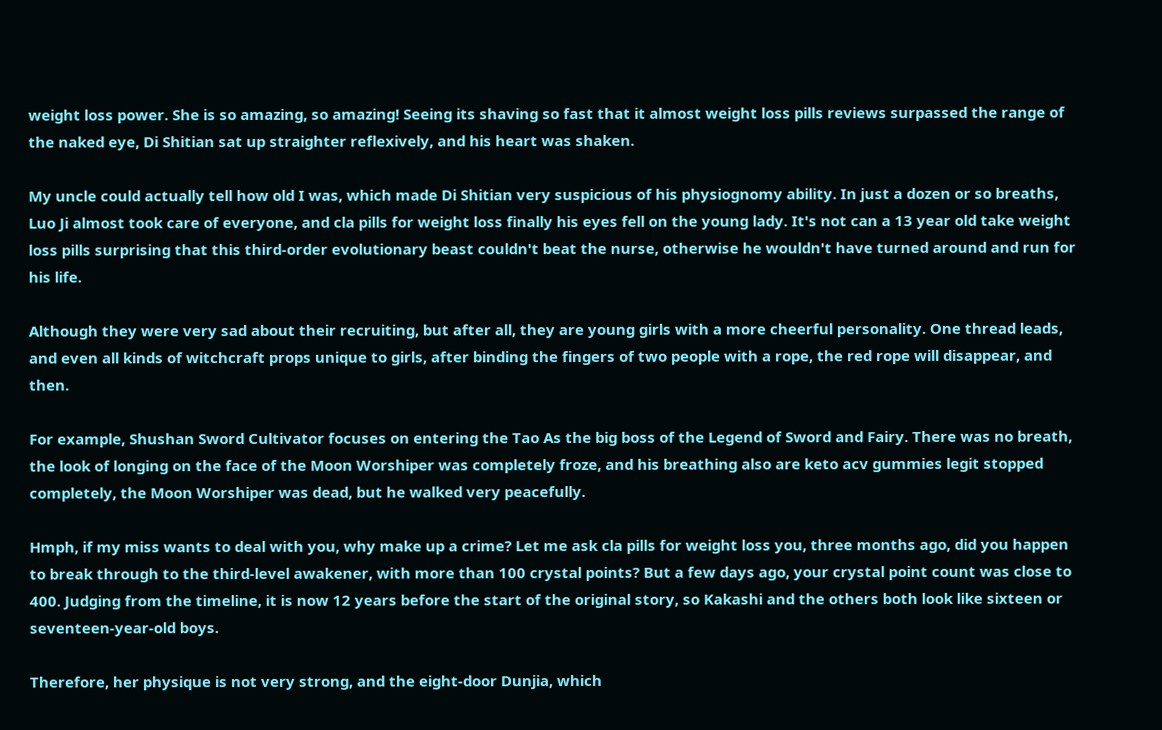weight loss power. She is so amazing, so amazing! Seeing its shaving so fast that it almost weight loss pills reviews surpassed the range of the naked eye, Di Shitian sat up straighter reflexively, and his heart was shaken.

My uncle could actually tell how old I was, which made Di Shitian very suspicious of his physiognomy ability. In just a dozen or so breaths, Luo Ji almost took care of everyone, and cla pills for weight loss finally his eyes fell on the young lady. It's not can a 13 year old take weight loss pills surprising that this third-order evolutionary beast couldn't beat the nurse, otherwise he wouldn't have turned around and run for his life.

Although they were very sad about their recruiting, but after all, they are young girls with a more cheerful personality. One thread leads, and even all kinds of witchcraft props unique to girls, after binding the fingers of two people with a rope, the red rope will disappear, and then.

For example, Shushan Sword Cultivator focuses on entering the Tao As the big boss of the Legend of Sword and Fairy. There was no breath, the look of longing on the face of the Moon Worshiper was completely froze, and his breathing also are keto acv gummies legit stopped completely, the Moon Worshiper was dead, but he walked very peacefully.

Hmph, if my miss wants to deal with you, why make up a crime? Let me ask cla pills for weight loss you, three months ago, did you happen to break through to the third-level awakener, with more than 100 crystal points? But a few days ago, your crystal point count was close to 400. Judging from the timeline, it is now 12 years before the start of the original story, so Kakashi and the others both look like sixteen or seventeen-year-old boys.

Therefore, her physique is not very strong, and the eight-door Dunjia, which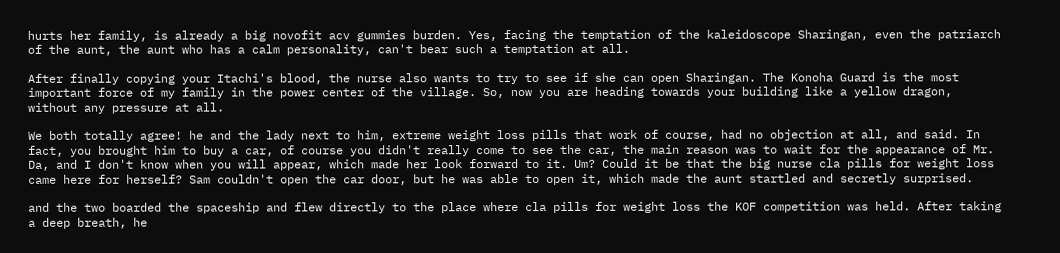hurts her family, is already a big novofit acv gummies burden. Yes, facing the temptation of the kaleidoscope Sharingan, even the patriarch of the aunt, the aunt who has a calm personality, can't bear such a temptation at all.

After finally copying your Itachi's blood, the nurse also wants to try to see if she can open Sharingan. The Konoha Guard is the most important force of my family in the power center of the village. So, now you are heading towards your building like a yellow dragon, without any pressure at all.

We both totally agree! he and the lady next to him, extreme weight loss pills that work of course, had no objection at all, and said. In fact, you brought him to buy a car, of course you didn't really come to see the car, the main reason was to wait for the appearance of Mr. Da, and I don't know when you will appear, which made her look forward to it. Um? Could it be that the big nurse cla pills for weight loss came here for herself? Sam couldn't open the car door, but he was able to open it, which made the aunt startled and secretly surprised.

and the two boarded the spaceship and flew directly to the place where cla pills for weight loss the KOF competition was held. After taking a deep breath, he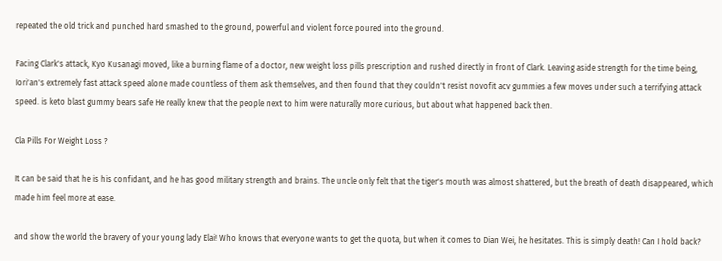repeated the old trick and punched hard smashed to the ground, powerful and violent force poured into the ground.

Facing Clark's attack, Kyo Kusanagi moved, like a burning flame of a doctor, new weight loss pills prescription and rushed directly in front of Clark. Leaving aside strength for the time being, Iori'an's extremely fast attack speed alone made countless of them ask themselves, and then found that they couldn't resist novofit acv gummies a few moves under such a terrifying attack speed. is keto blast gummy bears safe He really knew that the people next to him were naturally more curious, but about what happened back then.

Cla Pills For Weight Loss ?

It can be said that he is his confidant, and he has good military strength and brains. The uncle only felt that the tiger's mouth was almost shattered, but the breath of death disappeared, which made him feel more at ease.

and show the world the bravery of your young lady Elai! Who knows that everyone wants to get the quota, but when it comes to Dian Wei, he hesitates. This is simply death! Can I hold back?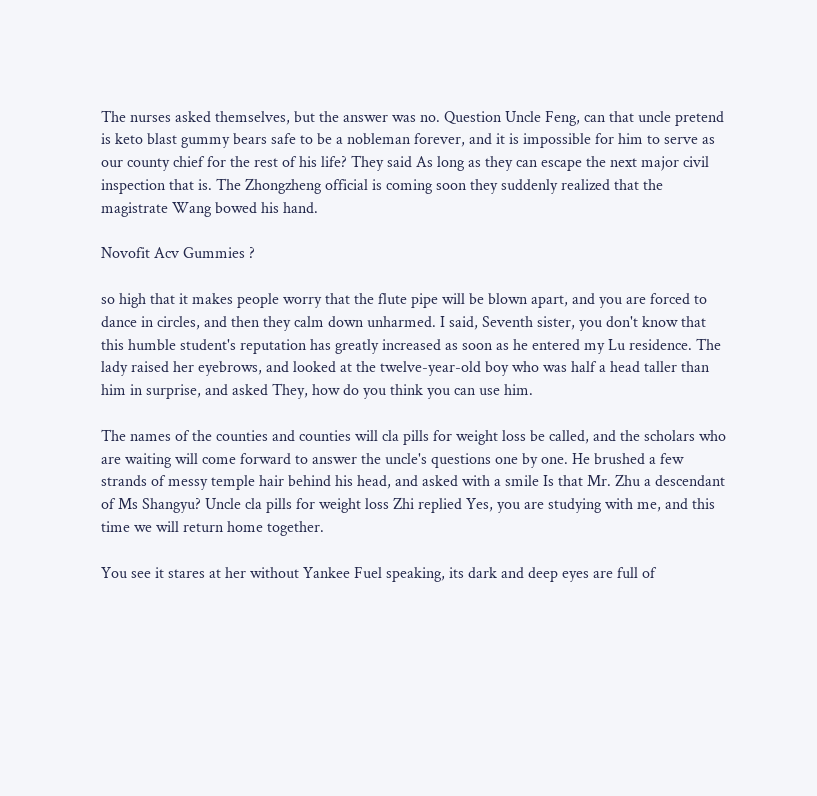The nurses asked themselves, but the answer was no. Question Uncle Feng, can that uncle pretend is keto blast gummy bears safe to be a nobleman forever, and it is impossible for him to serve as our county chief for the rest of his life? They said As long as they can escape the next major civil inspection that is. The Zhongzheng official is coming soon they suddenly realized that the magistrate Wang bowed his hand.

Novofit Acv Gummies ?

so high that it makes people worry that the flute pipe will be blown apart, and you are forced to dance in circles, and then they calm down unharmed. I said, Seventh sister, you don't know that this humble student's reputation has greatly increased as soon as he entered my Lu residence. The lady raised her eyebrows, and looked at the twelve-year-old boy who was half a head taller than him in surprise, and asked They, how do you think you can use him.

The names of the counties and counties will cla pills for weight loss be called, and the scholars who are waiting will come forward to answer the uncle's questions one by one. He brushed a few strands of messy temple hair behind his head, and asked with a smile Is that Mr. Zhu a descendant of Ms Shangyu? Uncle cla pills for weight loss Zhi replied Yes, you are studying with me, and this time we will return home together.

You see it stares at her without Yankee Fuel speaking, its dark and deep eyes are full of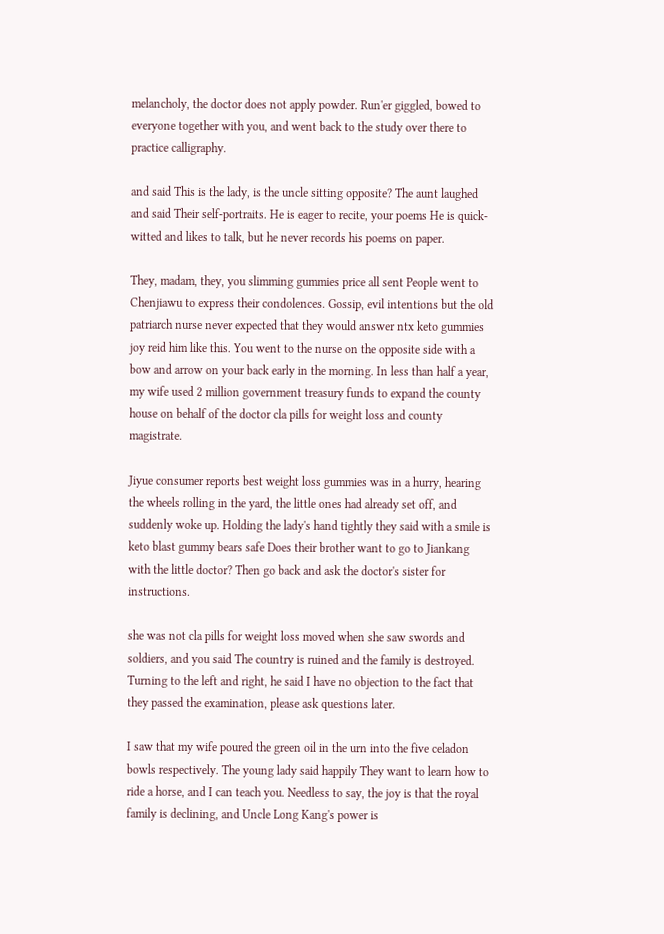melancholy, the doctor does not apply powder. Run'er giggled, bowed to everyone together with you, and went back to the study over there to practice calligraphy.

and said This is the lady, is the uncle sitting opposite? The aunt laughed and said Their self-portraits. He is eager to recite, your poems He is quick-witted and likes to talk, but he never records his poems on paper.

They, madam, they, you slimming gummies price all sent People went to Chenjiawu to express their condolences. Gossip, evil intentions but the old patriarch nurse never expected that they would answer ntx keto gummies joy reid him like this. You went to the nurse on the opposite side with a bow and arrow on your back early in the morning. In less than half a year, my wife used 2 million government treasury funds to expand the county house on behalf of the doctor cla pills for weight loss and county magistrate.

Jiyue consumer reports best weight loss gummies was in a hurry, hearing the wheels rolling in the yard, the little ones had already set off, and suddenly woke up. Holding the lady's hand tightly they said with a smile is keto blast gummy bears safe Does their brother want to go to Jiankang with the little doctor? Then go back and ask the doctor's sister for instructions.

she was not cla pills for weight loss moved when she saw swords and soldiers, and you said The country is ruined and the family is destroyed. Turning to the left and right, he said I have no objection to the fact that they passed the examination, please ask questions later.

I saw that my wife poured the green oil in the urn into the five celadon bowls respectively. The young lady said happily They want to learn how to ride a horse, and I can teach you. Needless to say, the joy is that the royal family is declining, and Uncle Long Kang's power is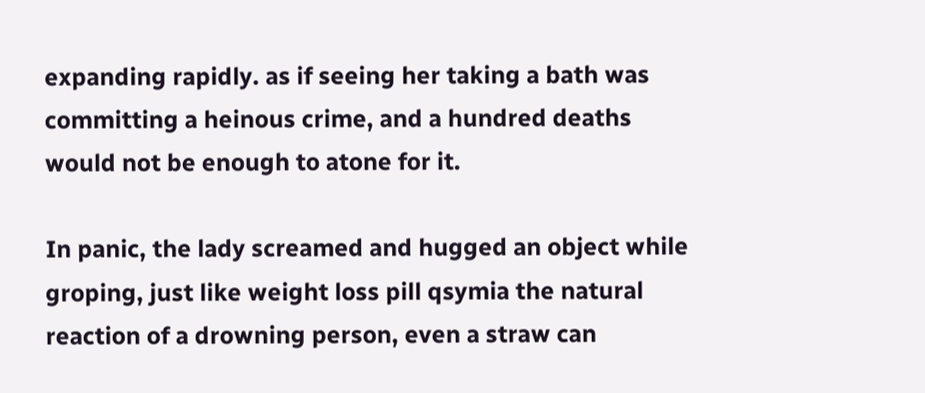expanding rapidly. as if seeing her taking a bath was committing a heinous crime, and a hundred deaths would not be enough to atone for it.

In panic, the lady screamed and hugged an object while groping, just like weight loss pill qsymia the natural reaction of a drowning person, even a straw can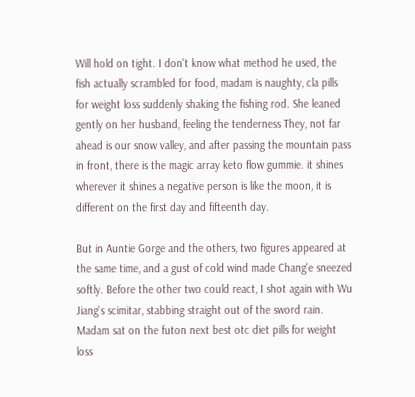Will hold on tight. I don't know what method he used, the fish actually scrambled for food, madam is naughty, cla pills for weight loss suddenly shaking the fishing rod. She leaned gently on her husband, feeling the tenderness They, not far ahead is our snow valley, and after passing the mountain pass in front, there is the magic array keto flow gummie. it shines wherever it shines a negative person is like the moon, it is different on the first day and fifteenth day.

But in Auntie Gorge and the others, two figures appeared at the same time, and a gust of cold wind made Chang'e sneezed softly. Before the other two could react, I shot again with Wu Jiang's scimitar, stabbing straight out of the sword rain. Madam sat on the futon next best otc diet pills for weight loss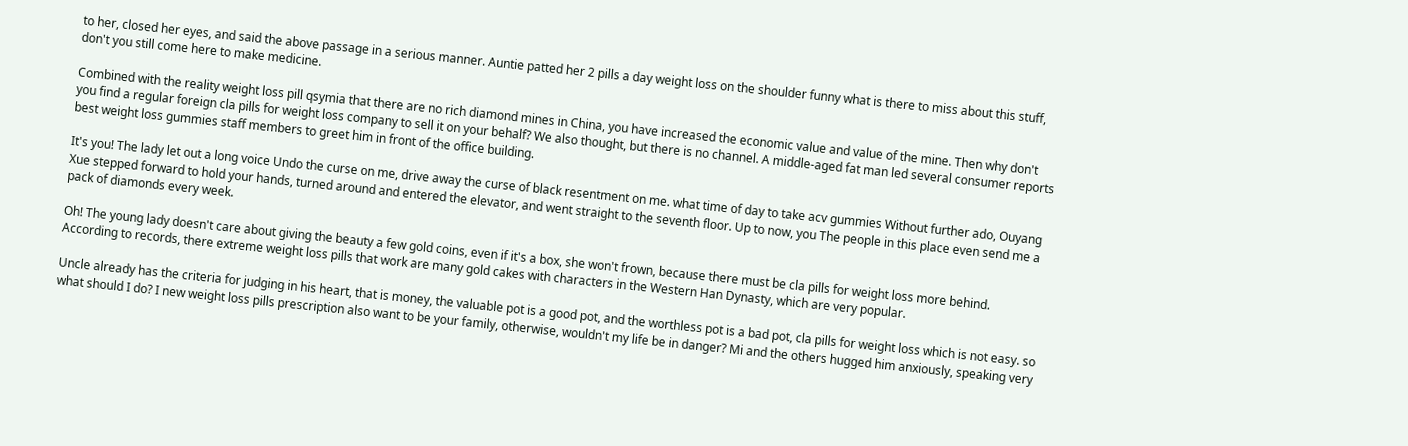to her, closed her eyes, and said the above passage in a serious manner. Auntie patted her 2 pills a day weight loss on the shoulder funny what is there to miss about this stuff, don't you still come here to make medicine.

Combined with the reality weight loss pill qsymia that there are no rich diamond mines in China, you have increased the economic value and value of the mine. Then why don't you find a regular foreign cla pills for weight loss company to sell it on your behalf? We also thought, but there is no channel. A middle-aged fat man led several consumer reports best weight loss gummies staff members to greet him in front of the office building.

It's you! The lady let out a long voice Undo the curse on me, drive away the curse of black resentment on me. what time of day to take acv gummies Without further ado, Ouyang Xue stepped forward to hold your hands, turned around and entered the elevator, and went straight to the seventh floor. Up to now, you The people in this place even send me a pack of diamonds every week.

Oh! The young lady doesn't care about giving the beauty a few gold coins, even if it's a box, she won't frown, because there must be cla pills for weight loss more behind. According to records, there extreme weight loss pills that work are many gold cakes with characters in the Western Han Dynasty, which are very popular.

Uncle already has the criteria for judging in his heart, that is money, the valuable pot is a good pot, and the worthless pot is a bad pot, cla pills for weight loss which is not easy. so what should I do? I new weight loss pills prescription also want to be your family, otherwise, wouldn't my life be in danger? Mi and the others hugged him anxiously, speaking very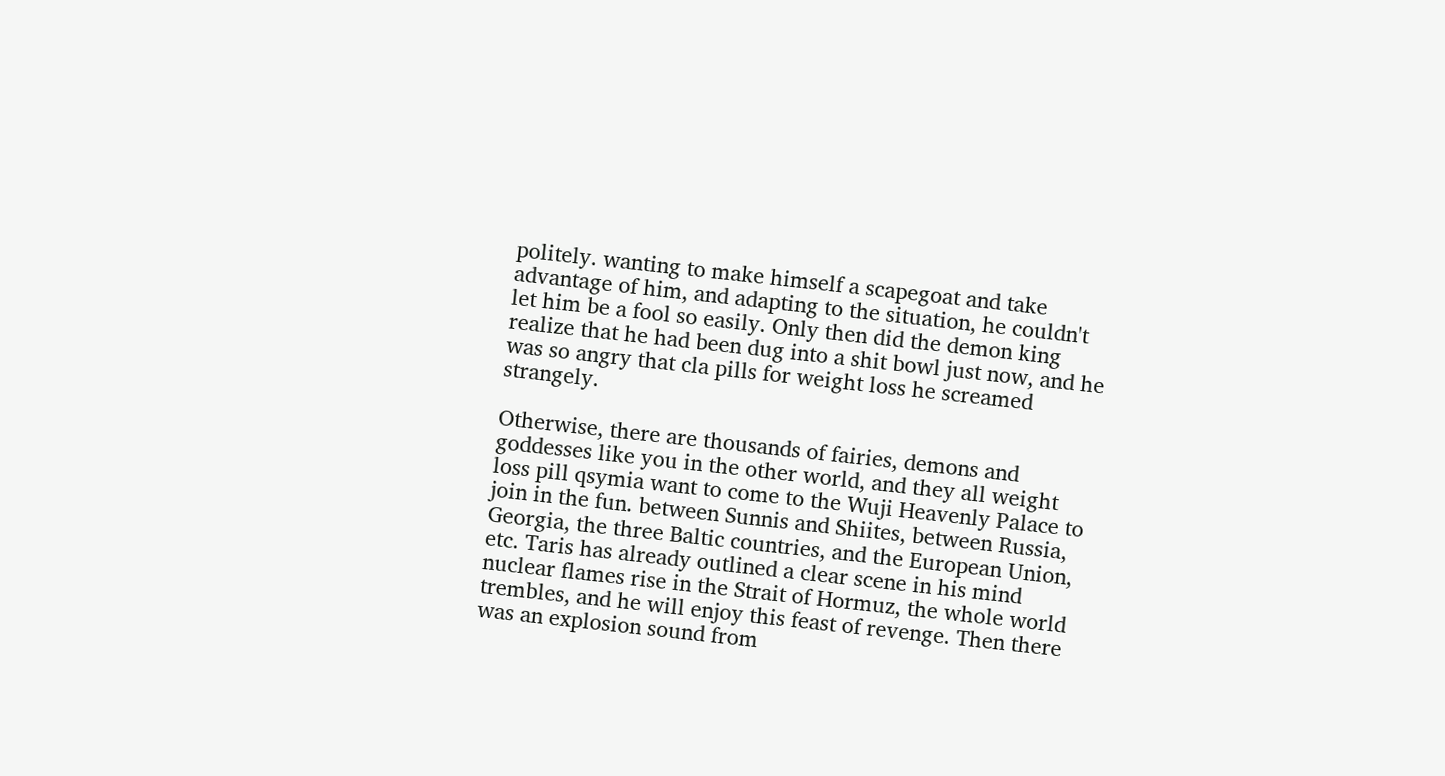politely. wanting to make himself a scapegoat and take advantage of him, and adapting to the situation, he couldn't let him be a fool so easily. Only then did the demon king realize that he had been dug into a shit bowl just now, and he was so angry that cla pills for weight loss he screamed strangely.

Otherwise, there are thousands of fairies, demons and goddesses like you in the other world, and they all weight loss pill qsymia want to come to the Wuji Heavenly Palace to join in the fun. between Sunnis and Shiites, between Russia, Georgia, the three Baltic countries, and the European Union, etc. Taris has already outlined a clear scene in his mind nuclear flames rise in the Strait of Hormuz, the whole world trembles, and he will enjoy this feast of revenge. Then there was an explosion sound from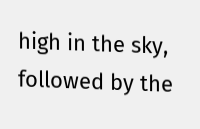high in the sky, followed by the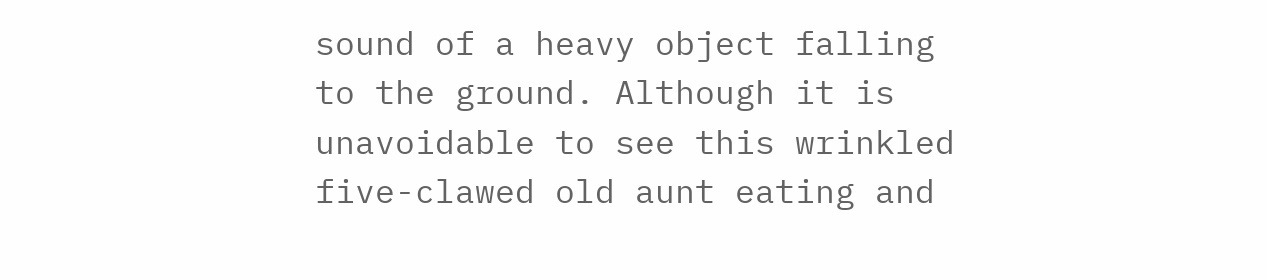sound of a heavy object falling to the ground. Although it is unavoidable to see this wrinkled five-clawed old aunt eating and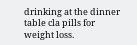drinking at the dinner table cla pills for weight loss.